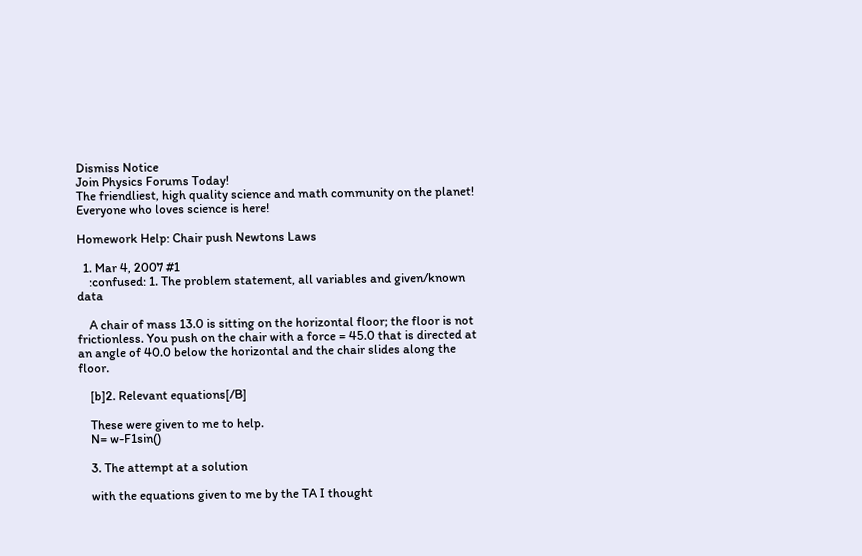Dismiss Notice
Join Physics Forums Today!
The friendliest, high quality science and math community on the planet! Everyone who loves science is here!

Homework Help: Chair push Newtons Laws

  1. Mar 4, 2007 #1
    :confused: 1. The problem statement, all variables and given/known data

    A chair of mass 13.0 is sitting on the horizontal floor; the floor is not frictionless. You push on the chair with a force = 45.0 that is directed at an angle of 40.0 below the horizontal and the chair slides along the floor.

    [b]2. Relevant equations[/B]

    These were given to me to help.
    N= w-F1sin()

    3. The attempt at a solution

    with the equations given to me by the TA I thought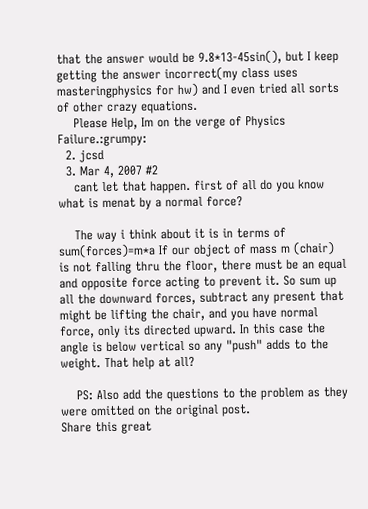that the answer would be 9.8*13-45sin(), but I keep getting the answer incorrect(my class uses masteringphysics for hw) and I even tried all sorts of other crazy equations.
    Please Help, Im on the verge of Physics Failure.:grumpy:
  2. jcsd
  3. Mar 4, 2007 #2
    cant let that happen. first of all do you know what is menat by a normal force?

    The way i think about it is in terms of sum(forces)=m*a If our object of mass m (chair) is not falling thru the floor, there must be an equal and opposite force acting to prevent it. So sum up all the downward forces, subtract any present that might be lifting the chair, and you have normal force, only its directed upward. In this case the angle is below vertical so any "push" adds to the weight. That help at all?

    PS: Also add the questions to the problem as they were omitted on the original post.
Share this great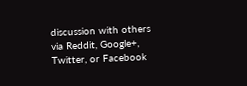discussion with others via Reddit, Google+, Twitter, or Facebook